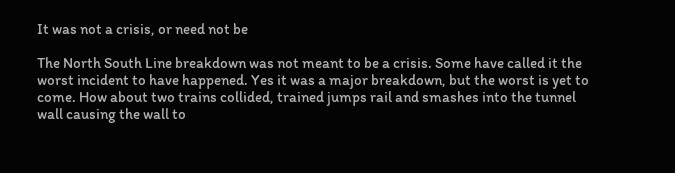It was not a crisis, or need not be

The North South Line breakdown was not meant to be a crisis. Some have called it the worst incident to have happened. Yes it was a major breakdown, but the worst is yet to come. How about two trains collided, trained jumps rail and smashes into the tunnel wall causing the wall to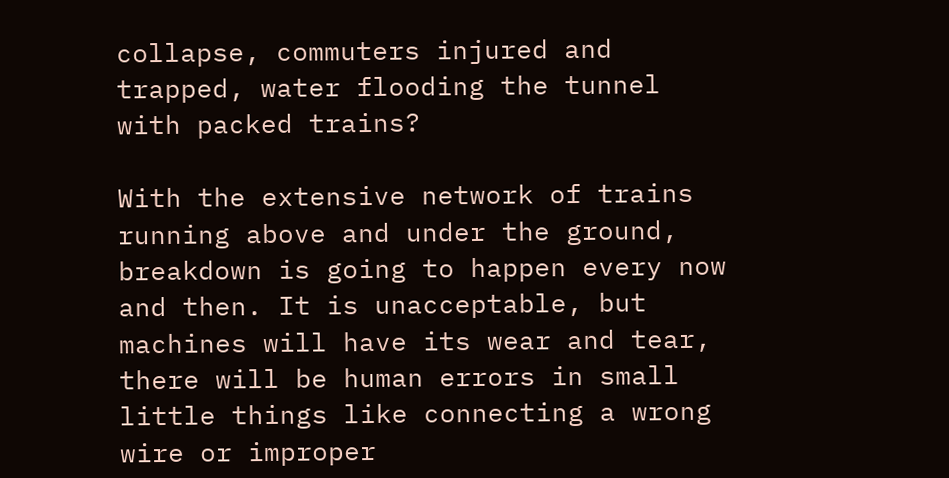collapse, commuters injured and trapped, water flooding the tunnel with packed trains?

With the extensive network of trains running above and under the ground, breakdown is going to happen every now and then. It is unacceptable, but machines will have its wear and tear, there will be human errors in small little things like connecting a wrong wire or improper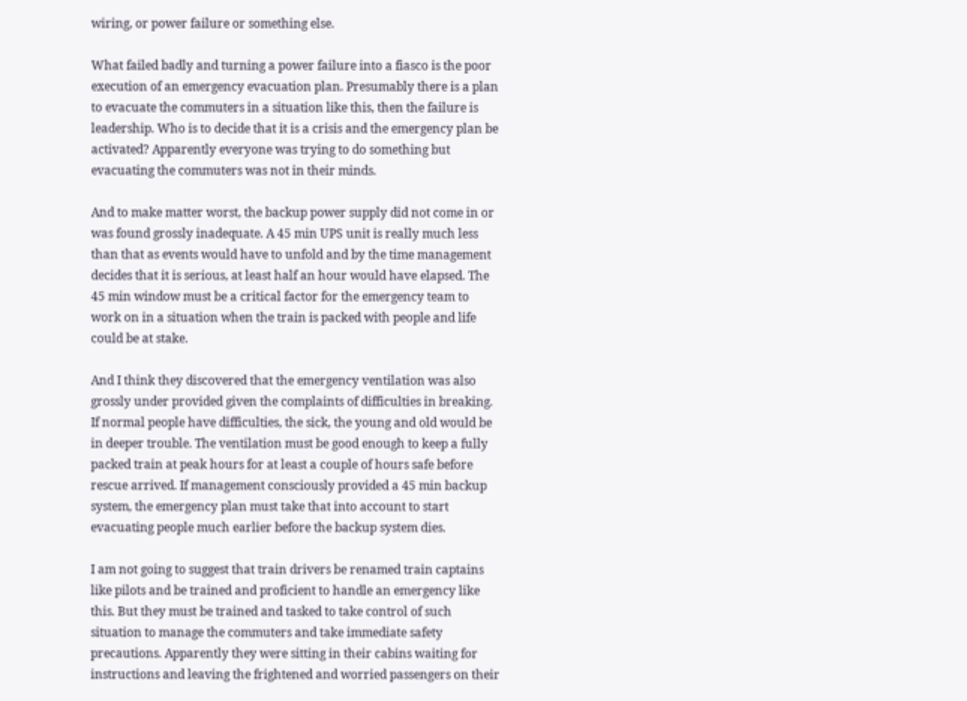wiring, or power failure or something else.

What failed badly and turning a power failure into a fiasco is the poor execution of an emergency evacuation plan. Presumably there is a plan to evacuate the commuters in a situation like this, then the failure is leadership. Who is to decide that it is a crisis and the emergency plan be activated? Apparently everyone was trying to do something but evacuating the commuters was not in their minds.

And to make matter worst, the backup power supply did not come in or was found grossly inadequate. A 45 min UPS unit is really much less than that as events would have to unfold and by the time management decides that it is serious, at least half an hour would have elapsed. The 45 min window must be a critical factor for the emergency team to work on in a situation when the train is packed with people and life could be at stake.

And I think they discovered that the emergency ventilation was also grossly under provided given the complaints of difficulties in breaking. If normal people have difficulties, the sick, the young and old would be in deeper trouble. The ventilation must be good enough to keep a fully packed train at peak hours for at least a couple of hours safe before rescue arrived. If management consciously provided a 45 min backup system, the emergency plan must take that into account to start evacuating people much earlier before the backup system dies.

I am not going to suggest that train drivers be renamed train captains like pilots and be trained and proficient to handle an emergency like this. But they must be trained and tasked to take control of such situation to manage the commuters and take immediate safety precautions. Apparently they were sitting in their cabins waiting for instructions and leaving the frightened and worried passengers on their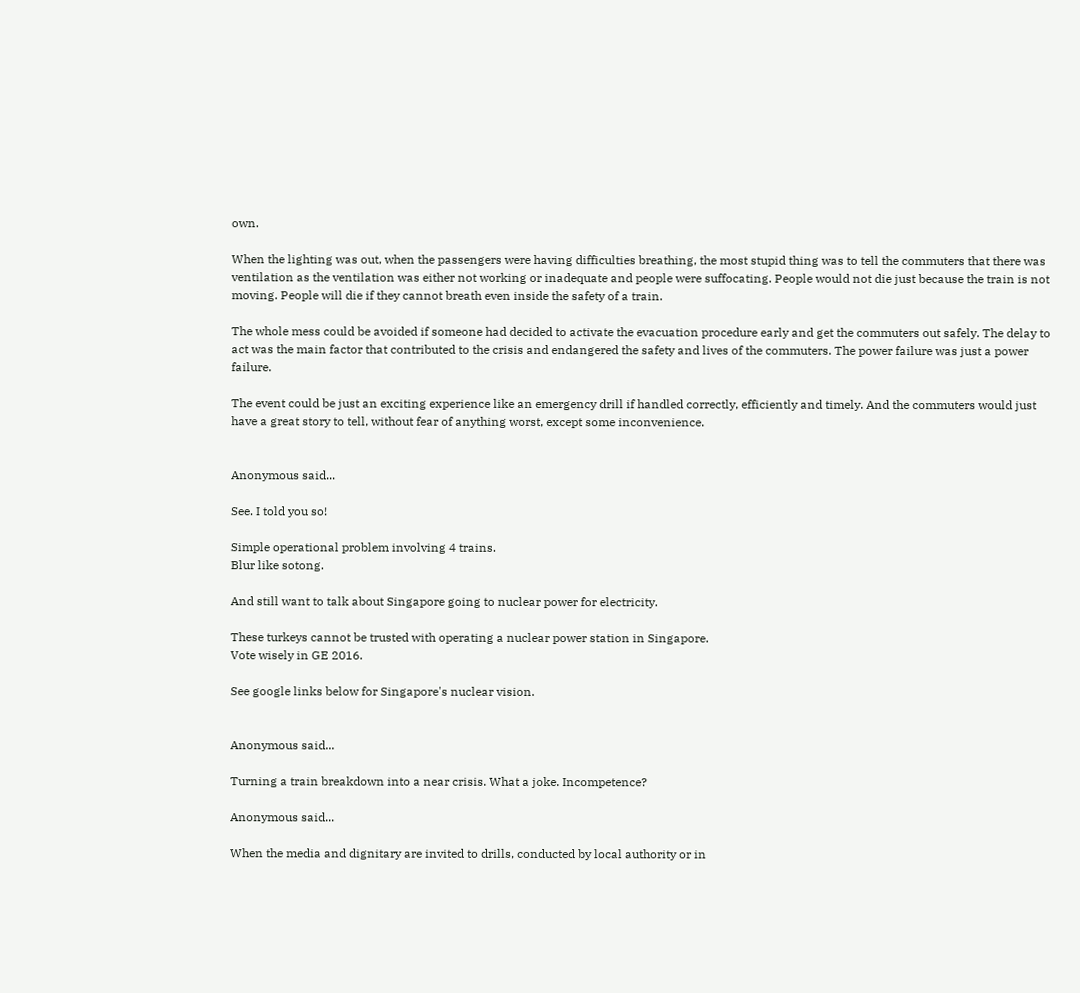own.

When the lighting was out, when the passengers were having difficulties breathing, the most stupid thing was to tell the commuters that there was ventilation as the ventilation was either not working or inadequate and people were suffocating. People would not die just because the train is not moving. People will die if they cannot breath even inside the safety of a train.

The whole mess could be avoided if someone had decided to activate the evacuation procedure early and get the commuters out safely. The delay to act was the main factor that contributed to the crisis and endangered the safety and lives of the commuters. The power failure was just a power failure.

The event could be just an exciting experience like an emergency drill if handled correctly, efficiently and timely. And the commuters would just have a great story to tell, without fear of anything worst, except some inconvenience.


Anonymous said...

See. I told you so!

Simple operational problem involving 4 trains.
Blur like sotong.

And still want to talk about Singapore going to nuclear power for electricity.

These turkeys cannot be trusted with operating a nuclear power station in Singapore.
Vote wisely in GE 2016.

See google links below for Singapore's nuclear vision.


Anonymous said...

Turning a train breakdown into a near crisis. What a joke. Incompetence?

Anonymous said...

When the media and dignitary are invited to drills, conducted by local authority or in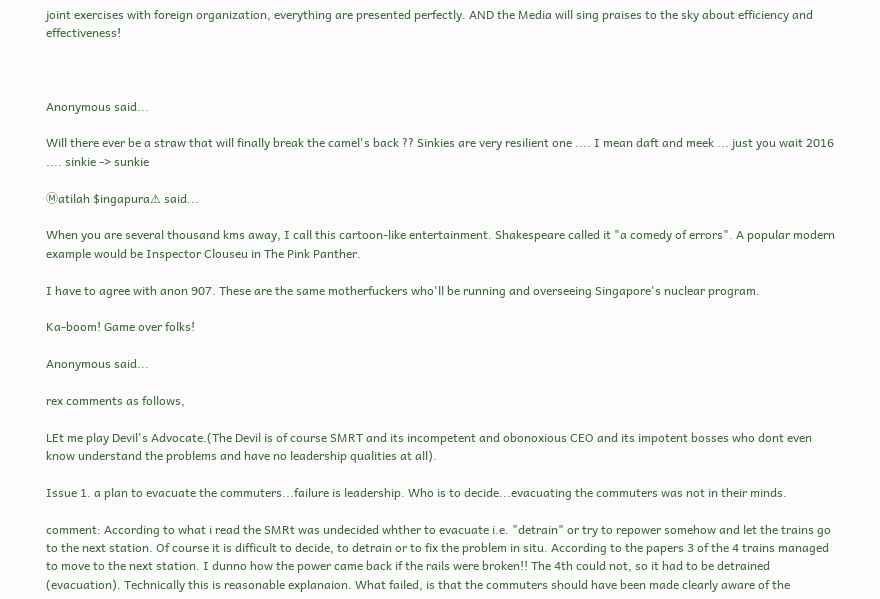joint exercises with foreign organization, everything are presented perfectly. AND the Media will sing praises to the sky about efficiency and effectiveness!



Anonymous said...

Will there ever be a straw that will finally break the camel's back ?? Sinkies are very resilient one .... I mean daft and meek ... just you wait 2016 .... sinkie -> sunkie

Ⓜatilah $ingapura⚠ said...

When you are several thousand kms away, I call this cartoon-like entertainment. Shakespeare called it "a comedy of errors". A popular modern example would be Inspector Clouseu in The Pink Panther.

I have to agree with anon 907. These are the same motherfuckers who'll be running and overseeing Singapore's nuclear program.

Ka-boom! Game over folks!

Anonymous said...

rex comments as follows,

LEt me play Devil's Advocate.(The Devil is of course SMRT and its incompetent and obonoxious CEO and its impotent bosses who dont even know understand the problems and have no leadership qualities at all).

Issue 1. a plan to evacuate the commuters...failure is leadership. Who is to decide...evacuating the commuters was not in their minds.

comment: According to what i read the SMRt was undecided whther to evacuate i.e. "detrain" or try to repower somehow and let the trains go to the next station. Of course it is difficult to decide, to detrain or to fix the problem in situ. According to the papers 3 of the 4 trains managed to move to the next station. I dunno how the power came back if the rails were broken!! The 4th could not, so it had to be detrained (evacuation). Technically this is reasonable explanaion. What failed, is that the commuters should have been made clearly aware of the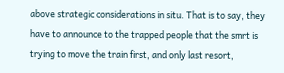above strategic considerations in situ. That is to say, they have to announce to the trapped people that the smrt is trying to move the train first, and only last resort,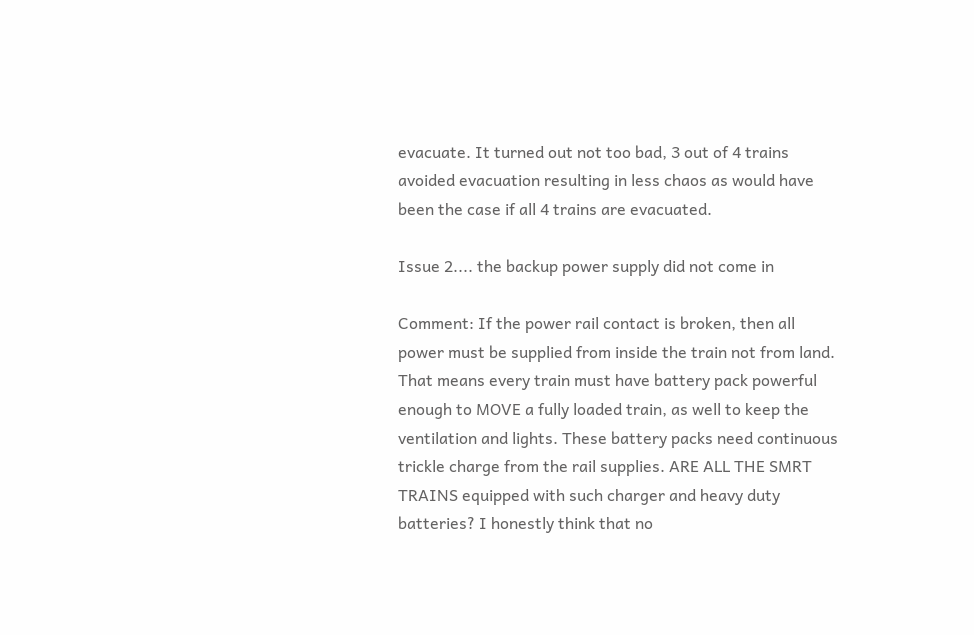evacuate. It turned out not too bad, 3 out of 4 trains avoided evacuation resulting in less chaos as would have been the case if all 4 trains are evacuated.

Issue 2.... the backup power supply did not come in

Comment: If the power rail contact is broken, then all power must be supplied from inside the train not from land. That means every train must have battery pack powerful enough to MOVE a fully loaded train, as well to keep the ventilation and lights. These battery packs need continuous trickle charge from the rail supplies. ARE ALL THE SMRT TRAINS equipped with such charger and heavy duty batteries? I honestly think that no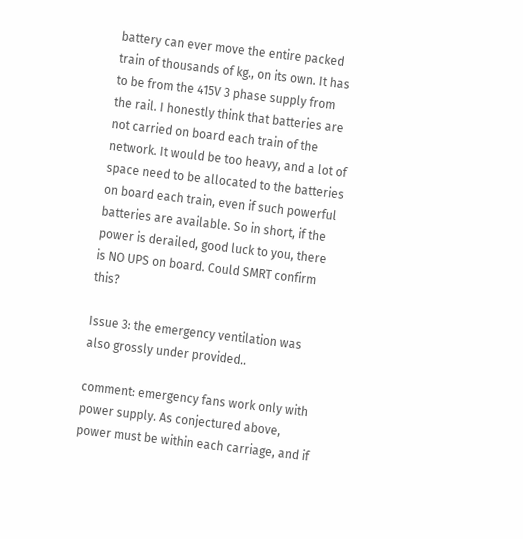battery can ever move the entire packed train of thousands of kg., on its own. It has to be from the 415V 3 phase supply from the rail. I honestly think that batteries are not carried on board each train of the network. It would be too heavy, and a lot of space need to be allocated to the batteries on board each train, even if such powerful batteries are available. So in short, if the power is derailed, good luck to you, there is NO UPS on board. Could SMRT confirm this?

Issue 3: the emergency ventilation was also grossly under provided..

comment: emergency fans work only with power supply. As conjectured above, power must be within each carriage, and if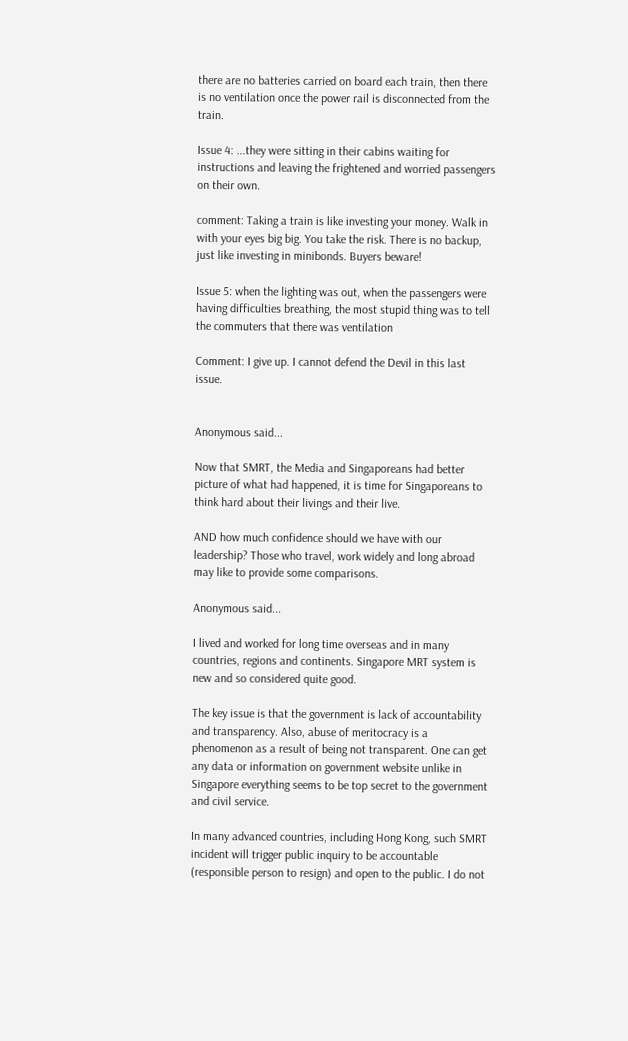there are no batteries carried on board each train, then there is no ventilation once the power rail is disconnected from the train.

Issue 4: ...they were sitting in their cabins waiting for instructions and leaving the frightened and worried passengers on their own.

comment: Taking a train is like investing your money. Walk in with your eyes big big. You take the risk. There is no backup, just like investing in minibonds. Buyers beware!

Issue 5: when the lighting was out, when the passengers were having difficulties breathing, the most stupid thing was to tell the commuters that there was ventilation

Comment: I give up. I cannot defend the Devil in this last issue.


Anonymous said...

Now that SMRT, the Media and Singaporeans had better picture of what had happened, it is time for Singaporeans to think hard about their livings and their live.

AND how much confidence should we have with our leadership? Those who travel, work widely and long abroad may like to provide some comparisons.

Anonymous said...

I lived and worked for long time overseas and in many countries, regions and continents. Singapore MRT system is new and so considered quite good.

The key issue is that the government is lack of accountability and transparency. Also, abuse of meritocracy is a phenomenon as a result of being not transparent. One can get any data or information on government website unlike in Singapore everything seems to be top secret to the government and civil service.

In many advanced countries, including Hong Kong, such SMRT incident will trigger public inquiry to be accountable (responsible person to resign) and open to the public. I do not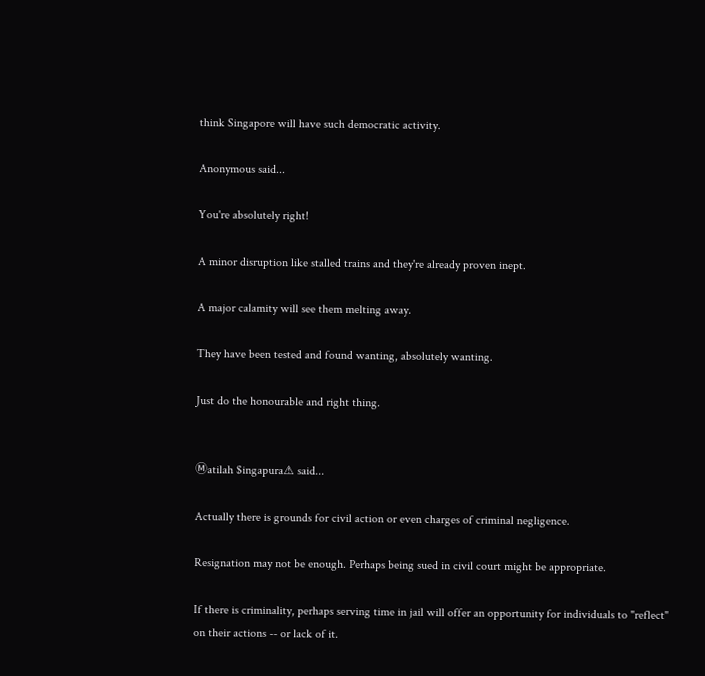think Singapore will have such democratic activity.

Anonymous said...

You're absolutely right!

A minor disruption like stalled trains and they're already proven inept.

A major calamity will see them melting away.

They have been tested and found wanting, absolutely wanting.

Just do the honourable and right thing.


Ⓜatilah $ingapura⚠ said...

Actually there is grounds for civil action or even charges of criminal negligence.

Resignation may not be enough. Perhaps being sued in civil court might be appropriate.

If there is criminality, perhaps serving time in jail will offer an opportunity for individuals to "reflect" on their actions -- or lack of it.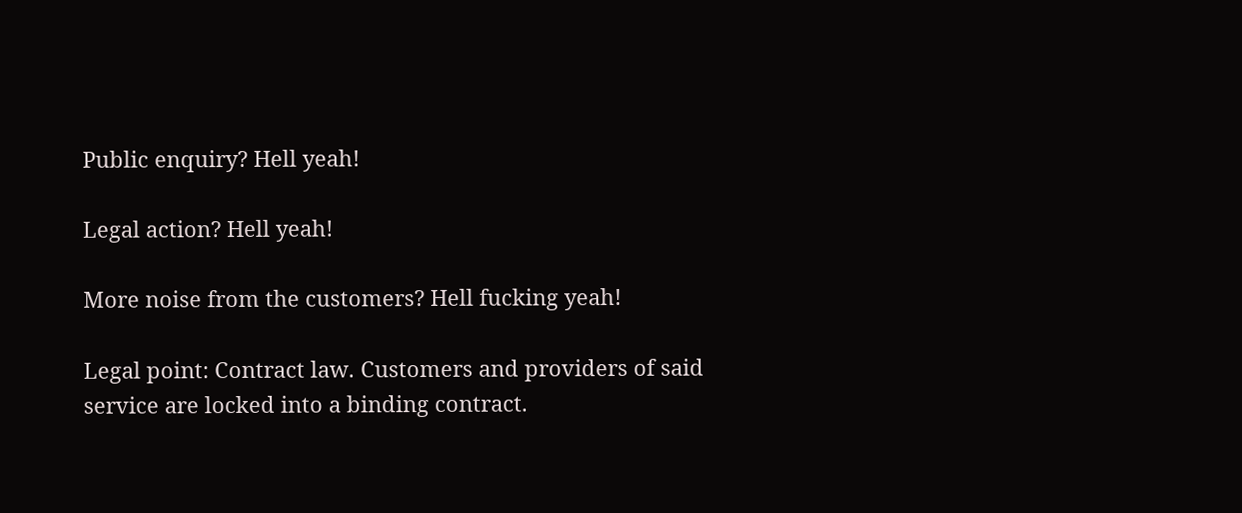Public enquiry? Hell yeah!

Legal action? Hell yeah!

More noise from the customers? Hell fucking yeah!

Legal point: Contract law. Customers and providers of said service are locked into a binding contract.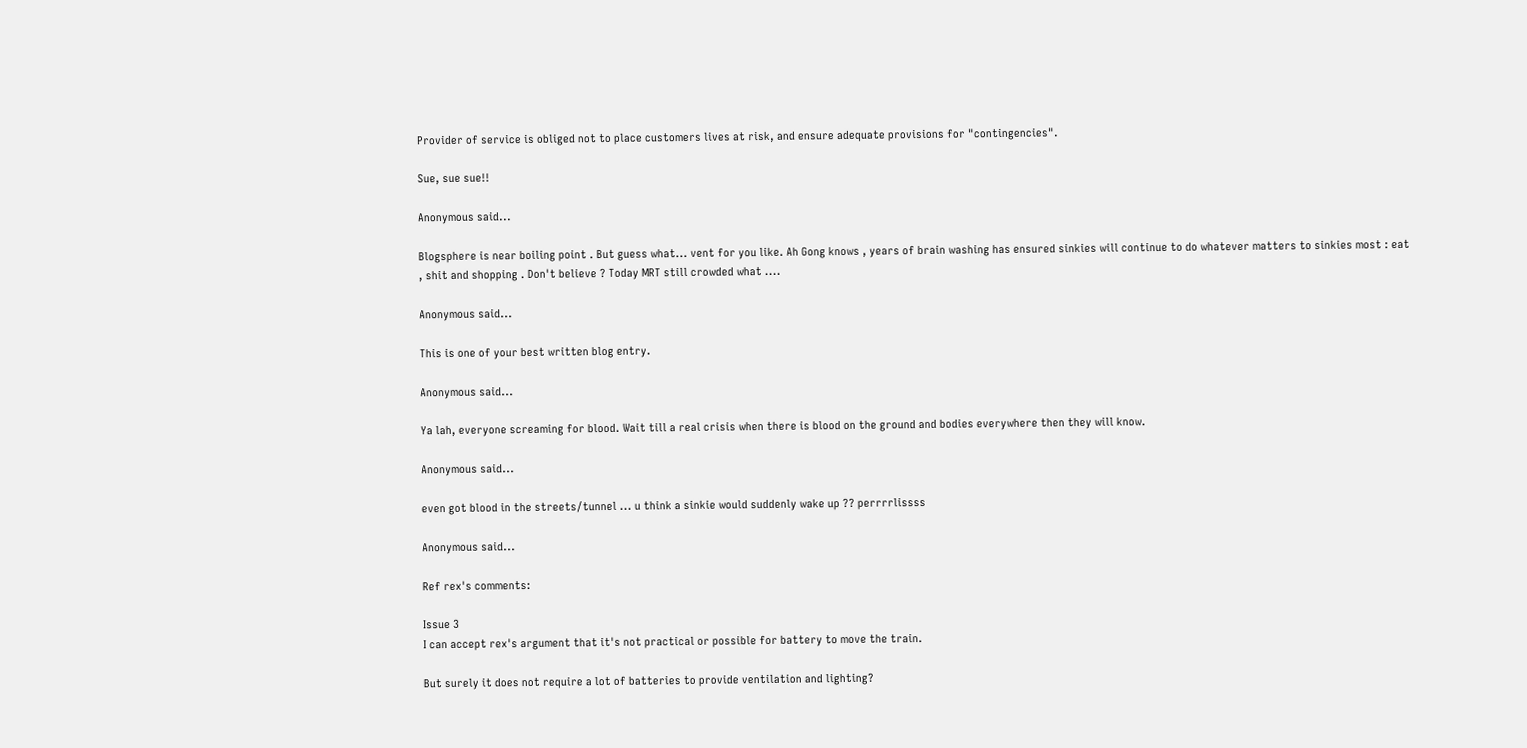Provider of service is obliged not to place customers lives at risk, and ensure adequate provisions for "contingencies".

Sue, sue sue!!

Anonymous said...

Blogsphere is near boiling point . But guess what... vent for you like. Ah Gong knows , years of brain washing has ensured sinkies will continue to do whatever matters to sinkies most : eat , shit and shopping . Don't believe ? Today MRT still crowded what ....

Anonymous said...

This is one of your best written blog entry.

Anonymous said...

Ya lah, everyone screaming for blood. Wait till a real crisis when there is blood on the ground and bodies everywhere then they will know.

Anonymous said...

even got blood in the streets/tunnel ... u think a sinkie would suddenly wake up ?? perrrrlissss

Anonymous said...

Ref rex's comments:

Issue 3
I can accept rex's argument that it's not practical or possible for battery to move the train.

But surely it does not require a lot of batteries to provide ventilation and lighting?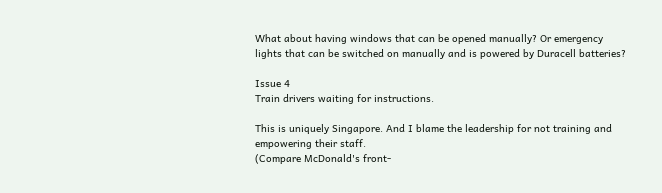What about having windows that can be opened manually? Or emergency lights that can be switched on manually and is powered by Duracell batteries?

Issue 4
Train drivers waiting for instructions.

This is uniquely Singapore. And I blame the leadership for not training and empowering their staff.
(Compare McDonald's front-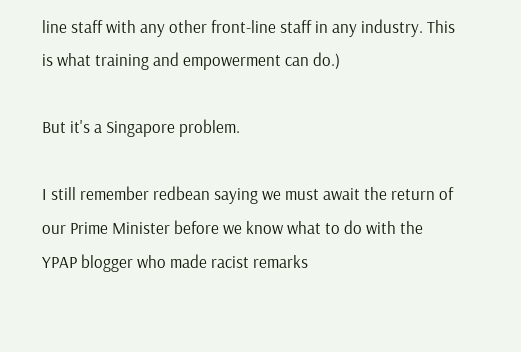line staff with any other front-line staff in any industry. This is what training and empowerment can do.)

But it's a Singapore problem.

I still remember redbean saying we must await the return of our Prime Minister before we know what to do with the YPAP blogger who made racist remarks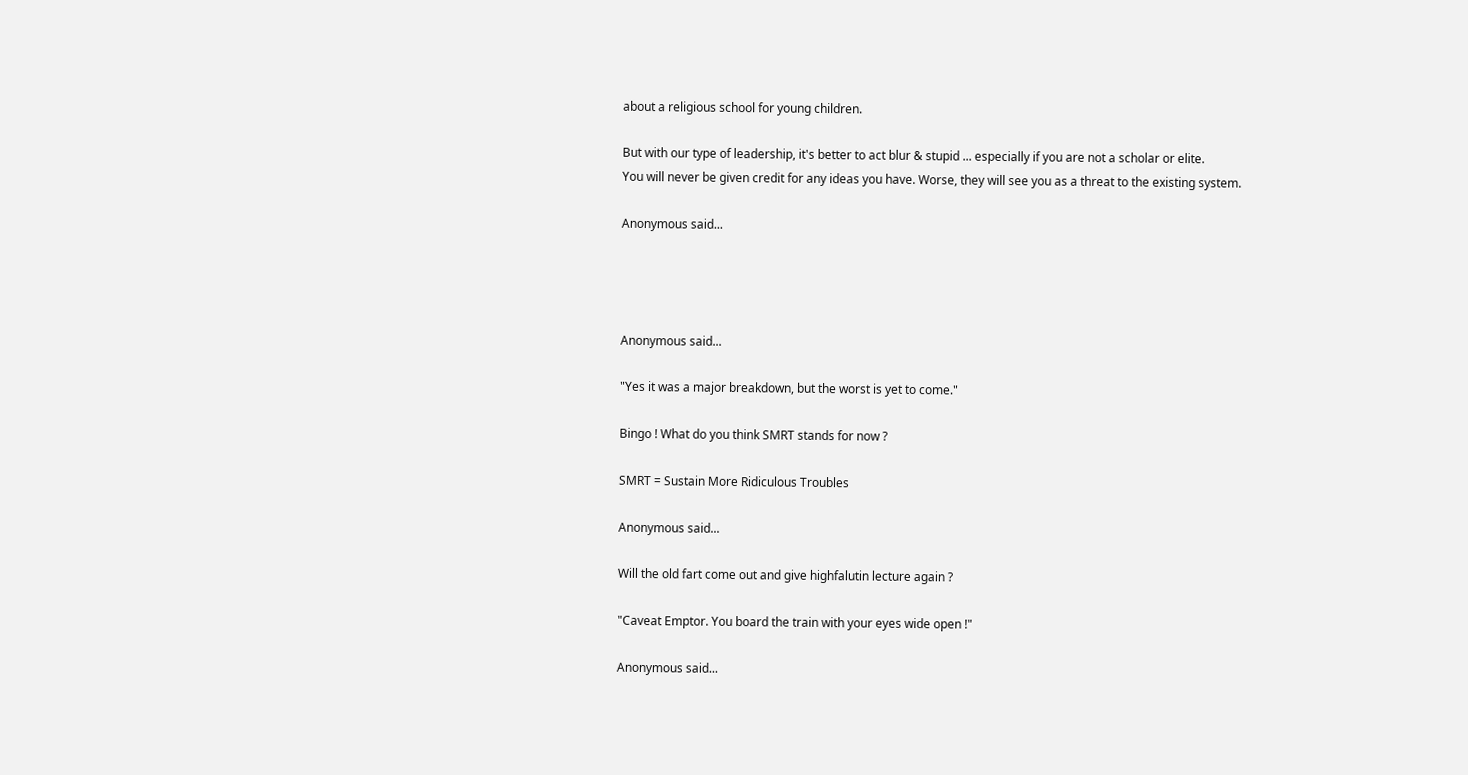about a religious school for young children.

But with our type of leadership, it's better to act blur & stupid ... especially if you are not a scholar or elite.
You will never be given credit for any ideas you have. Worse, they will see you as a threat to the existing system.

Anonymous said...




Anonymous said...

"Yes it was a major breakdown, but the worst is yet to come."

Bingo ! What do you think SMRT stands for now ?

SMRT = Sustain More Ridiculous Troubles

Anonymous said...

Will the old fart come out and give highfalutin lecture again ?

"Caveat Emptor. You board the train with your eyes wide open !"

Anonymous said...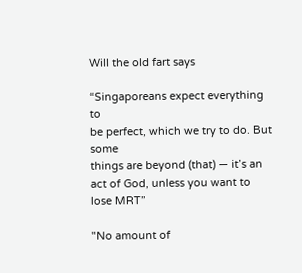Will the old fart says

“Singaporeans expect everything to
be perfect, which we try to do. But some
things are beyond (that) — it’s an act of God, unless you want to lose MRT”

"No amount of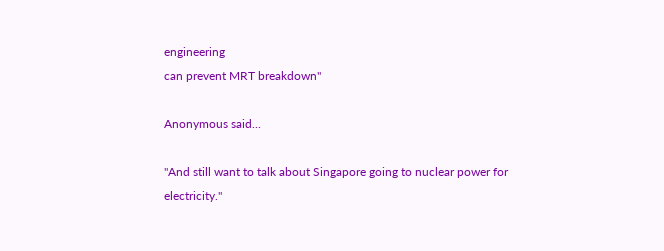engineering
can prevent MRT breakdown"

Anonymous said...

"And still want to talk about Singapore going to nuclear power for electricity."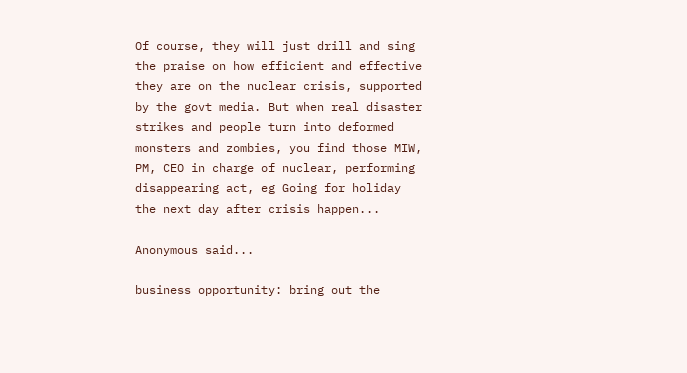Of course, they will just drill and sing the praise on how efficient and effective they are on the nuclear crisis, supported by the govt media. But when real disaster strikes and people turn into deformed monsters and zombies, you find those MIW, PM, CEO in charge of nuclear, performing disappearing act, eg Going for holiday the next day after crisis happen...

Anonymous said...

business opportunity: bring out the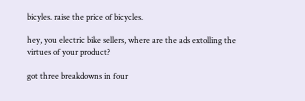bicyles. raise the price of bicycles.

hey, you electric bike sellers, where are the ads extolling the virtues of your product?

got three breakdowns in four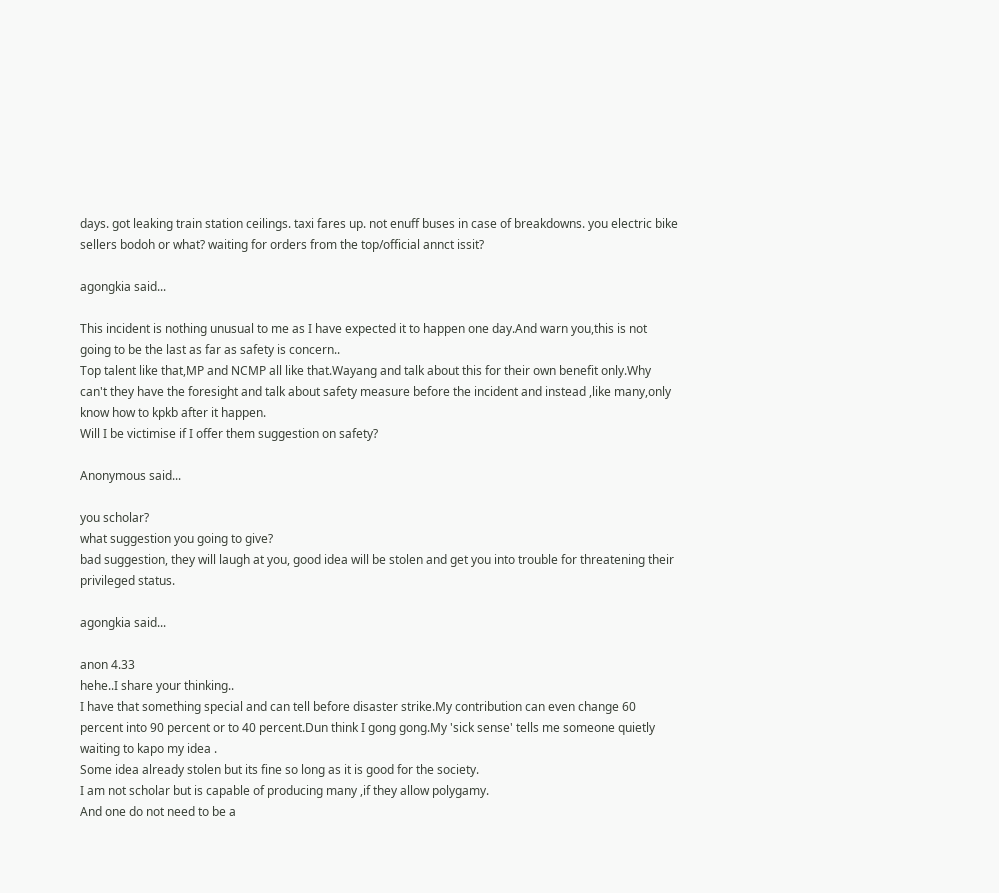days. got leaking train station ceilings. taxi fares up. not enuff buses in case of breakdowns. you electric bike sellers bodoh or what? waiting for orders from the top/official annct issit?

agongkia said...

This incident is nothing unusual to me as I have expected it to happen one day.And warn you,this is not going to be the last as far as safety is concern..
Top talent like that,MP and NCMP all like that.Wayang and talk about this for their own benefit only.Why can't they have the foresight and talk about safety measure before the incident and instead ,like many,only know how to kpkb after it happen.
Will I be victimise if I offer them suggestion on safety?

Anonymous said...

you scholar?
what suggestion you going to give?
bad suggestion, they will laugh at you, good idea will be stolen and get you into trouble for threatening their privileged status.

agongkia said...

anon 4.33
hehe..I share your thinking..
I have that something special and can tell before disaster strike.My contribution can even change 60 percent into 90 percent or to 40 percent.Dun think I gong gong.My 'sick sense' tells me someone quietly waiting to kapo my idea .
Some idea already stolen but its fine so long as it is good for the society.
I am not scholar but is capable of producing many ,if they allow polygamy.
And one do not need to be a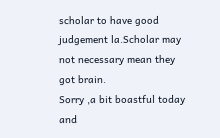scholar to have good judgement la.Scholar may not necessary mean they got brain.
Sorry ,a bit boastful today and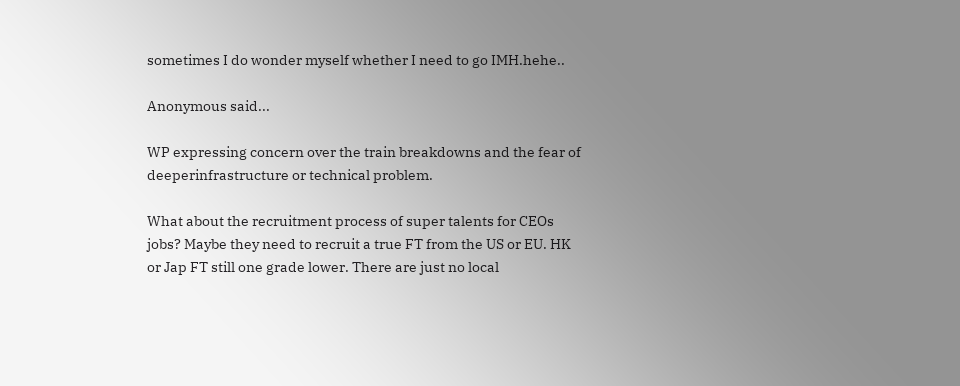sometimes I do wonder myself whether I need to go IMH.hehe..

Anonymous said...

WP expressing concern over the train breakdowns and the fear of deeperinfrastructure or technical problem.

What about the recruitment process of super talents for CEOs jobs? Maybe they need to recruit a true FT from the US or EU. HK or Jap FT still one grade lower. There are just no local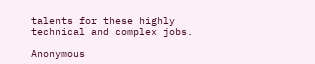talents for these highly technical and complex jobs.

Anonymous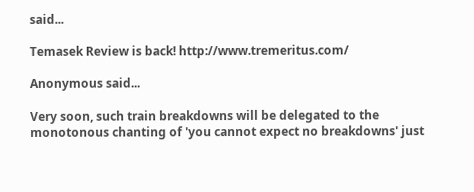said...

Temasek Review is back! http://www.tremeritus.com/

Anonymous said...

Very soon, such train breakdowns will be delegated to the monotonous chanting of 'you cannot expect no breakdowns' just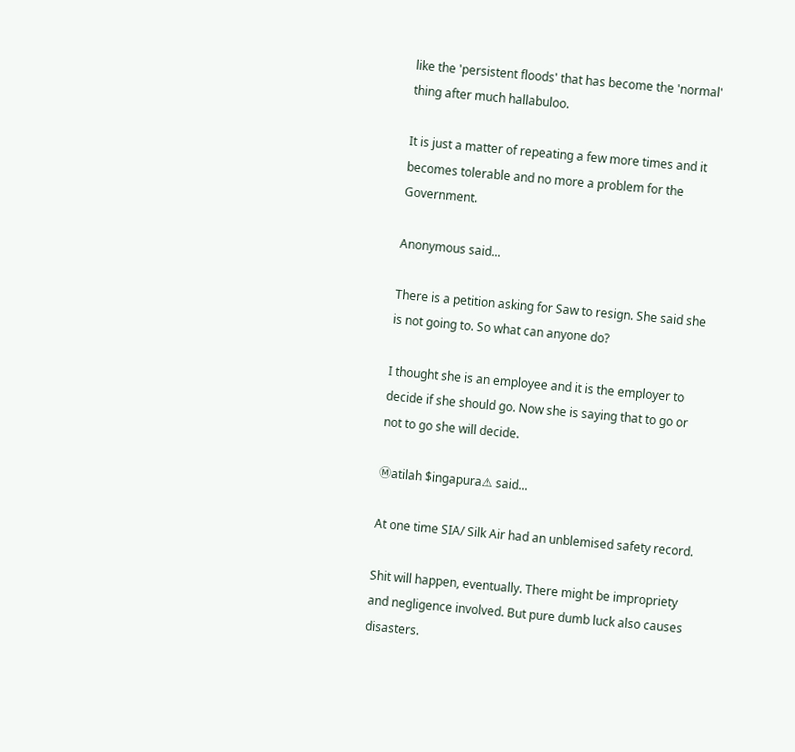like the 'persistent floods' that has become the 'normal' thing after much hallabuloo.

It is just a matter of repeating a few more times and it becomes tolerable and no more a problem for the Government.

Anonymous said...

There is a petition asking for Saw to resign. She said she is not going to. So what can anyone do?

I thought she is an employee and it is the employer to decide if she should go. Now she is saying that to go or not to go she will decide.

Ⓜatilah $ingapura⚠ said...

At one time SIA/ Silk Air had an unblemised safety record.

Shit will happen, eventually. There might be impropriety and negligence involved. But pure dumb luck also causes disasters.